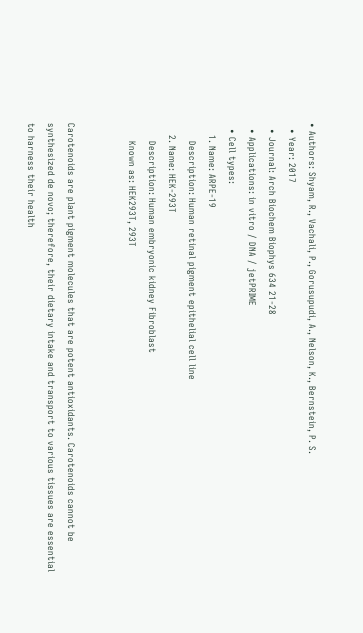• Authors: Shyam, R., Vachali, P., Gorusupudi, A., Nelson, K., Bernstein, P. S.
  • Year: 2017
  • Journal: Arch Biochem Biophys 634 21-28
  • Applications: in vitro / DNA / jetPRIME
  • Cell types:
    1. Name: ARPE-19
      Description: Human retinal pigment epithelial cell line
    2. Name: HEK-293T
      Description: Human embryonic kidney Fibroblast
      Known as: HEK293T, 293T


Carotenoids are plant pigment molecules that are potent antioxidants. Carotenoids cannot be synthesized de novo; therefore, their dietary intake and transport to various tissues are essential to harness their health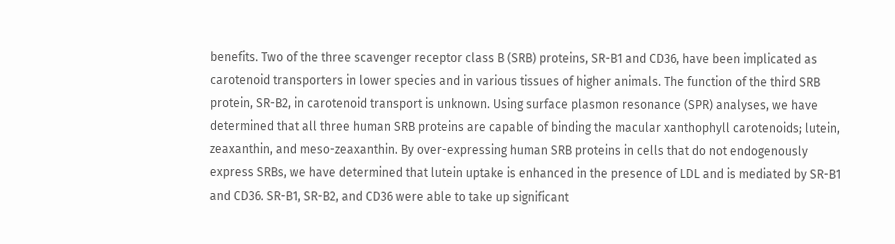benefits. Two of the three scavenger receptor class B (SRB) proteins, SR-B1 and CD36, have been implicated as carotenoid transporters in lower species and in various tissues of higher animals. The function of the third SRB protein, SR-B2, in carotenoid transport is unknown. Using surface plasmon resonance (SPR) analyses, we have determined that all three human SRB proteins are capable of binding the macular xanthophyll carotenoids; lutein, zeaxanthin, and meso-zeaxanthin. By over-expressing human SRB proteins in cells that do not endogenously express SRBs, we have determined that lutein uptake is enhanced in the presence of LDL and is mediated by SR-B1 and CD36. SR-B1, SR-B2, and CD36 were able to take up significant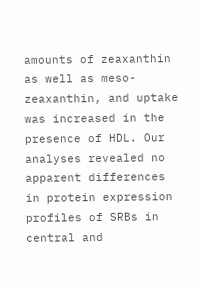amounts of zeaxanthin as well as meso-zeaxanthin, and uptake was increased in the presence of HDL. Our analyses revealed no apparent differences in protein expression profiles of SRBs in central and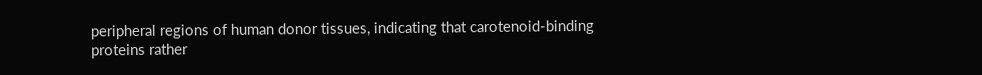peripheral regions of human donor tissues, indicating that carotenoid-binding proteins rather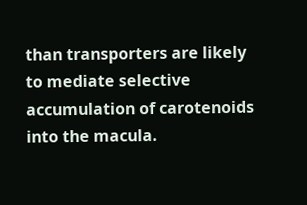than transporters are likely to mediate selective accumulation of carotenoids into the macula.